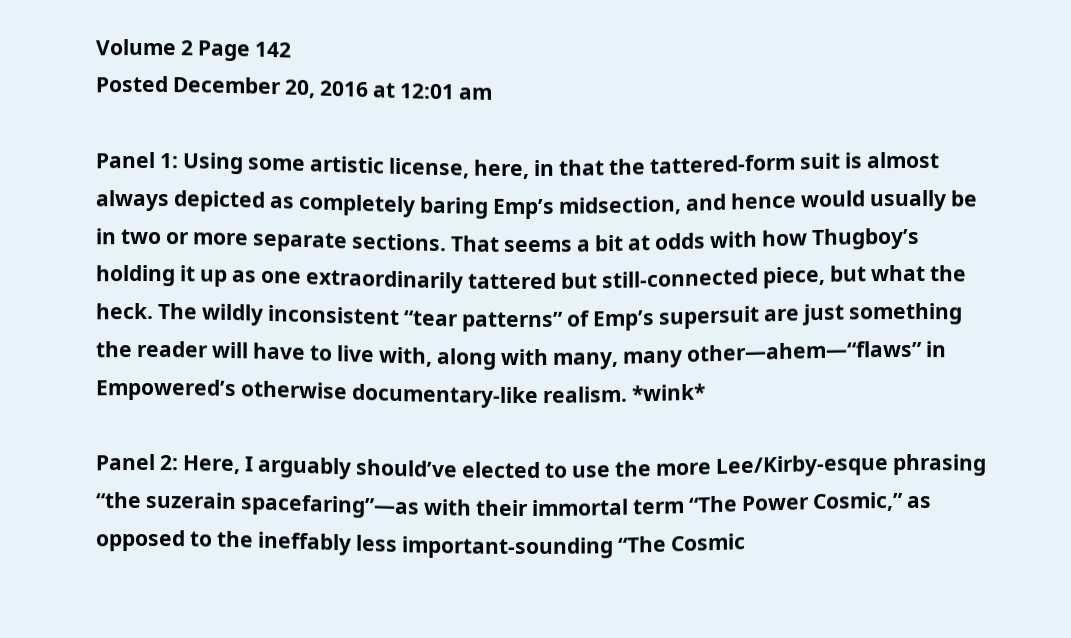Volume 2 Page 142
Posted December 20, 2016 at 12:01 am

Panel 1: Using some artistic license, here, in that the tattered-form suit is almost always depicted as completely baring Emp’s midsection, and hence would usually be in two or more separate sections. That seems a bit at odds with how Thugboy’s holding it up as one extraordinarily tattered but still-connected piece, but what the heck. The wildly inconsistent “tear patterns” of Emp’s supersuit are just something the reader will have to live with, along with many, many other—ahem—“flaws” in Empowered’s otherwise documentary-like realism. *wink*

Panel 2: Here, I arguably should’ve elected to use the more Lee/Kirby-esque phrasing “the suzerain spacefaring”—as with their immortal term “The Power Cosmic,” as opposed to the ineffably less important-sounding “The Cosmic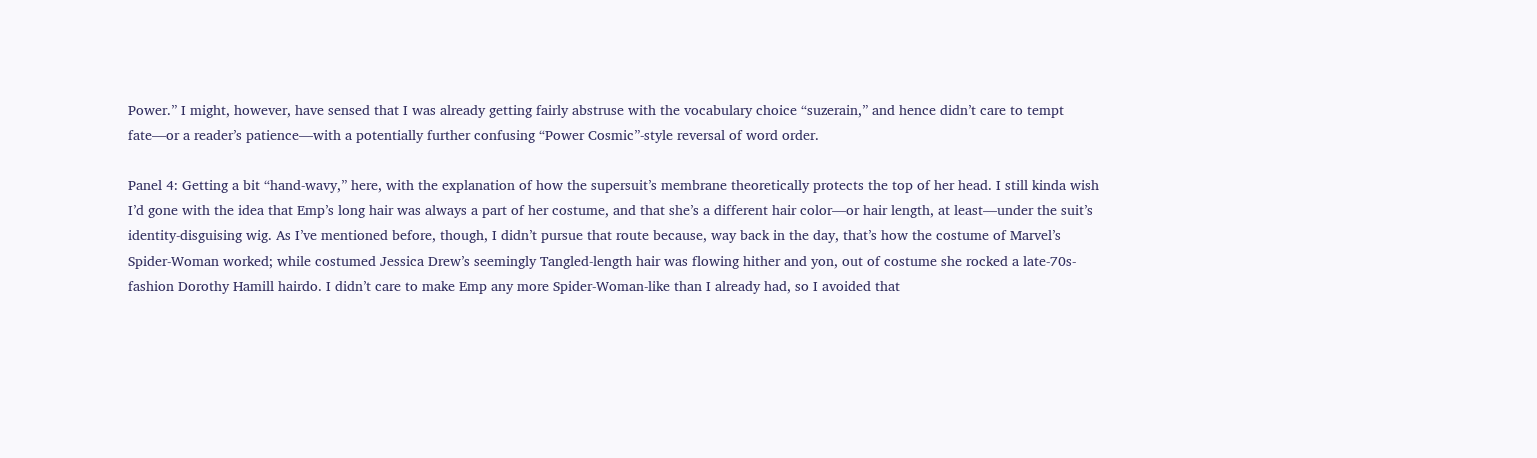Power.” I might, however, have sensed that I was already getting fairly abstruse with the vocabulary choice “suzerain,” and hence didn’t care to tempt fate—or a reader’s patience—with a potentially further confusing “Power Cosmic”-style reversal of word order.

Panel 4: Getting a bit “hand-wavy,” here, with the explanation of how the supersuit’s membrane theoretically protects the top of her head. I still kinda wish I’d gone with the idea that Emp’s long hair was always a part of her costume, and that she’s a different hair color—or hair length, at least—under the suit’s identity-disguising wig. As I’ve mentioned before, though, I didn’t pursue that route because, way back in the day, that’s how the costume of Marvel’s Spider-Woman worked; while costumed Jessica Drew’s seemingly Tangled-length hair was flowing hither and yon, out of costume she rocked a late-70s-fashion Dorothy Hamill hairdo. I didn’t care to make Emp any more Spider-Woman-like than I already had, so I avoided that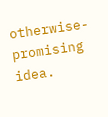otherwise-promising idea.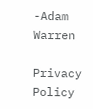-Adam Warren

Privacy Policy